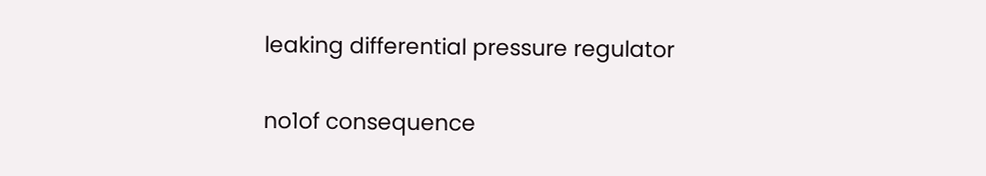leaking differential pressure regulator

no1of consequence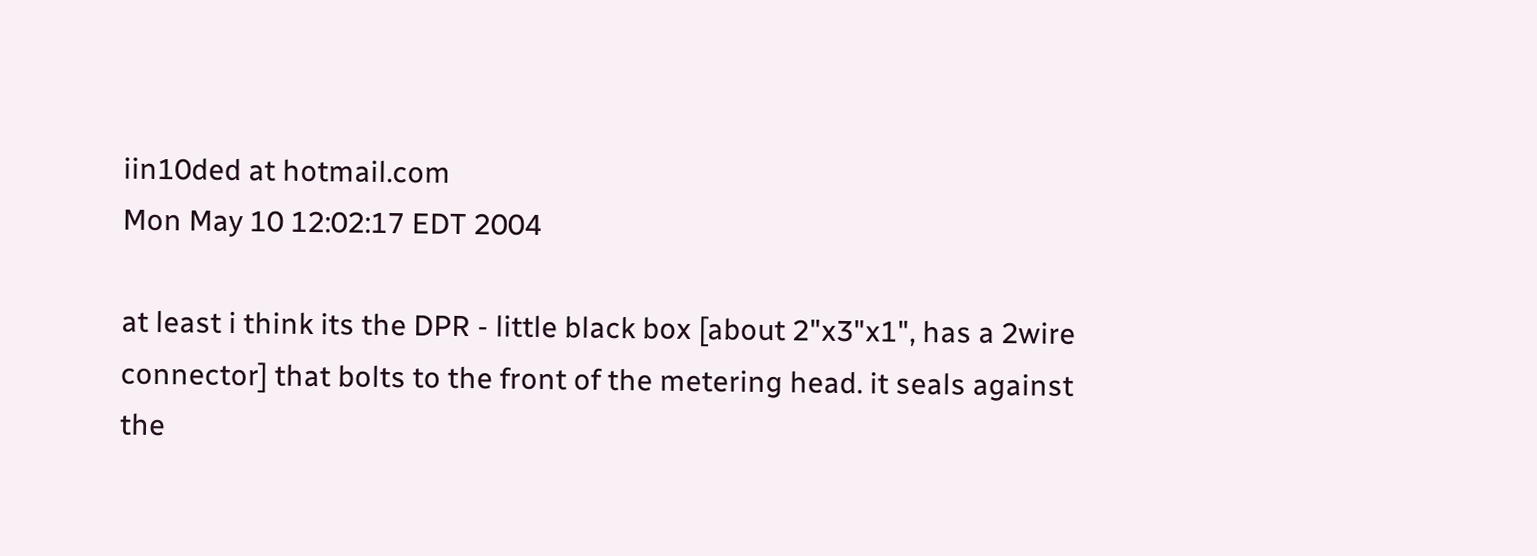iin10ded at hotmail.com
Mon May 10 12:02:17 EDT 2004

at least i think its the DPR - little black box [about 2"x3"x1", has a 2wire
connector] that bolts to the front of the metering head. it seals against
the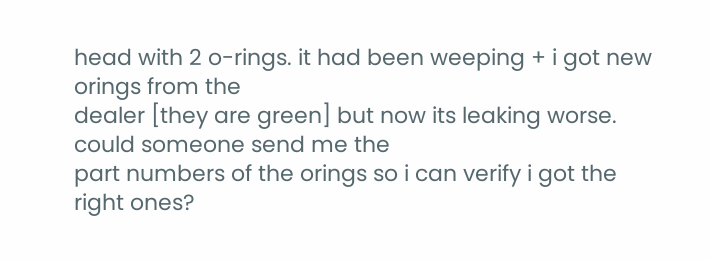head with 2 o-rings. it had been weeping + i got new orings from the
dealer [they are green] but now its leaking worse. could someone send me the
part numbers of the orings so i can verify i got the right ones?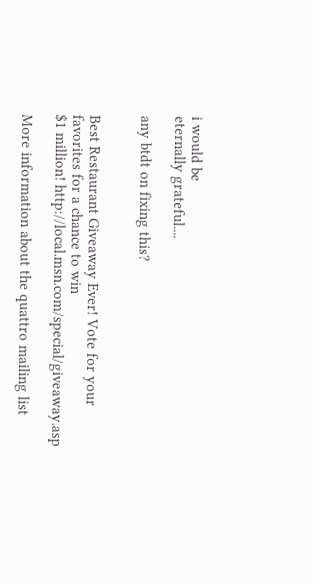i would be
eternally grateful....

any btdt on fixing this?


Best Restaurant Giveaway Ever! Vote for your favorites for a chance to win
$1 million! http://local.msn.com/special/giveaway.asp

More information about the quattro mailing list